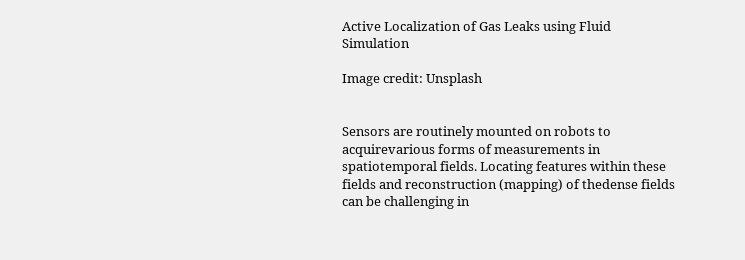Active Localization of Gas Leaks using Fluid Simulation

Image credit: Unsplash


Sensors are routinely mounted on robots to acquirevarious forms of measurements in spatiotemporal fields. Locating features within these fields and reconstruction (mapping) of thedense fields can be challenging in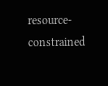resource-constrained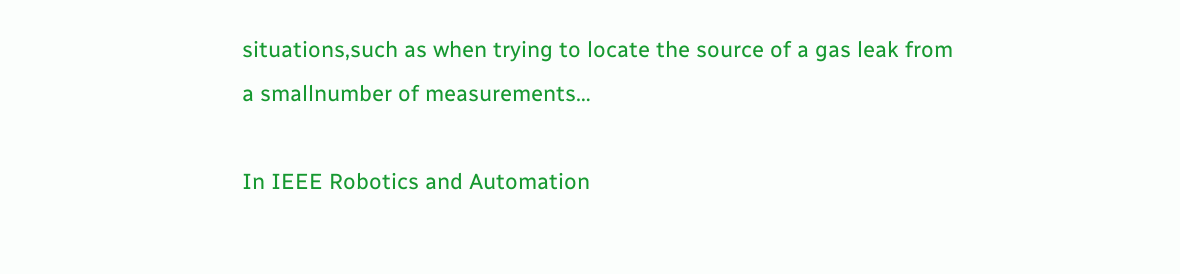situations,such as when trying to locate the source of a gas leak from a smallnumber of measurements…

In IEEE Robotics and Automation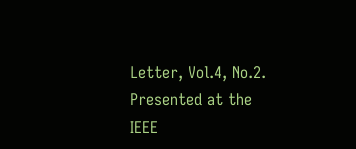Letter, Vol.4, No.2. Presented at the IEEE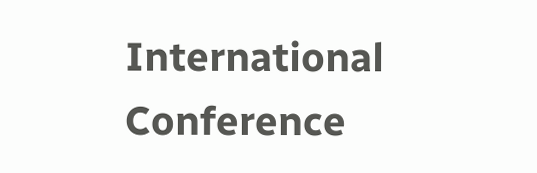International Conference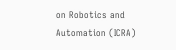on Robotics and Automation (ICRA)